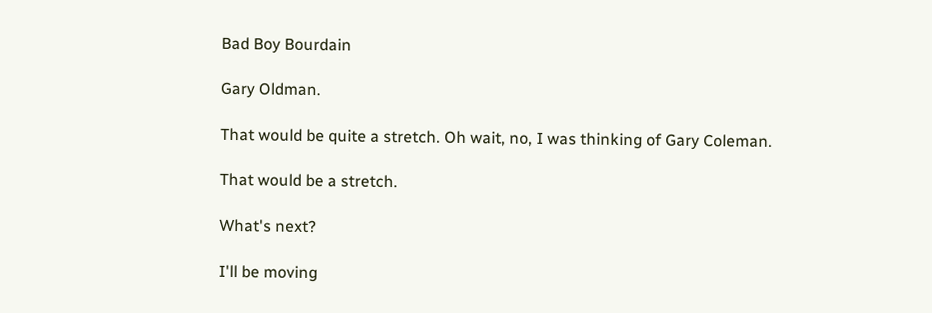Bad Boy Bourdain

Gary Oldman.

That would be quite a stretch. Oh wait, no, I was thinking of Gary Coleman.

That would be a stretch.

What's next?

I'll be moving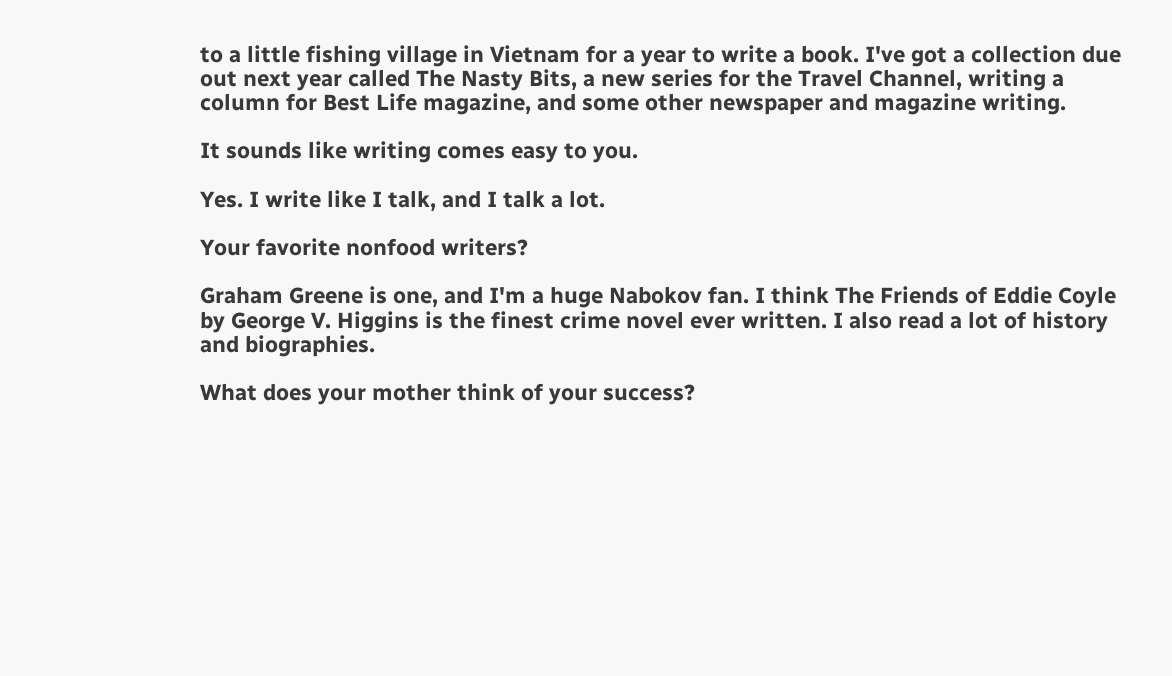to a little fishing village in Vietnam for a year to write a book. I've got a collection due out next year called The Nasty Bits, a new series for the Travel Channel, writing a column for Best Life magazine, and some other newspaper and magazine writing.

It sounds like writing comes easy to you.

Yes. I write like I talk, and I talk a lot.

Your favorite nonfood writers?

Graham Greene is one, and I'm a huge Nabokov fan. I think The Friends of Eddie Coyle by George V. Higgins is the finest crime novel ever written. I also read a lot of history and biographies.

What does your mother think of your success?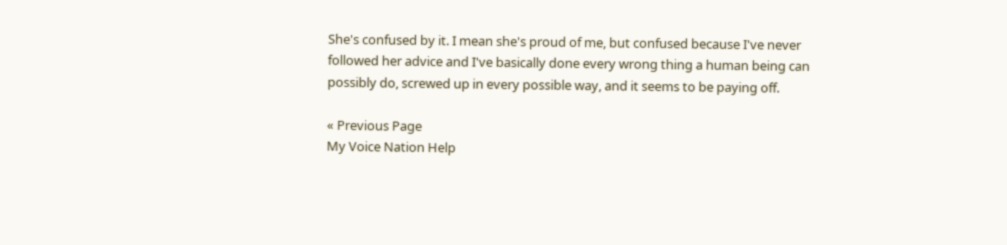She's confused by it. I mean she's proud of me, but confused because I've never followed her advice and I've basically done every wrong thing a human being can possibly do, screwed up in every possible way, and it seems to be paying off.

« Previous Page
My Voice Nation Help